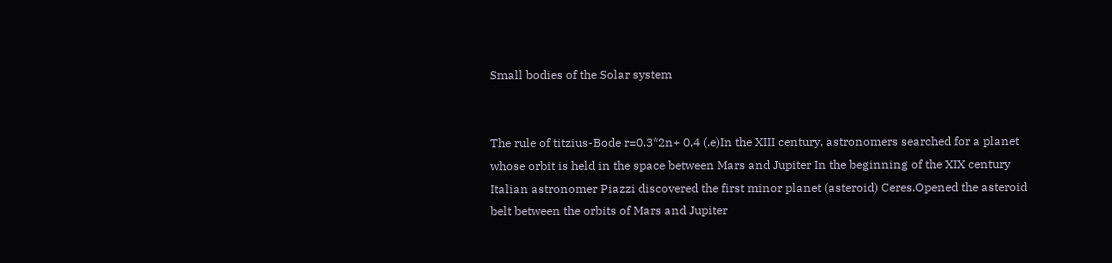Small bodies of the Solar system


The rule of titzius-Bode r=0.3*2n+ 0,4 (.e)In the XIII century, astronomers searched for a planet whose orbit is held in the space between Mars and Jupiter In the beginning of the XIX century Italian astronomer Piazzi discovered the first minor planet (asteroid) Ceres.Opened the asteroid belt between the orbits of Mars and Jupiter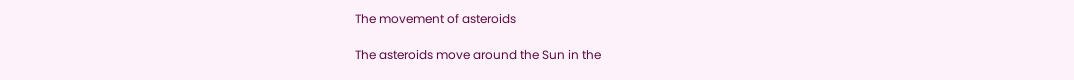The movement of asteroids

The asteroids move around the Sun in the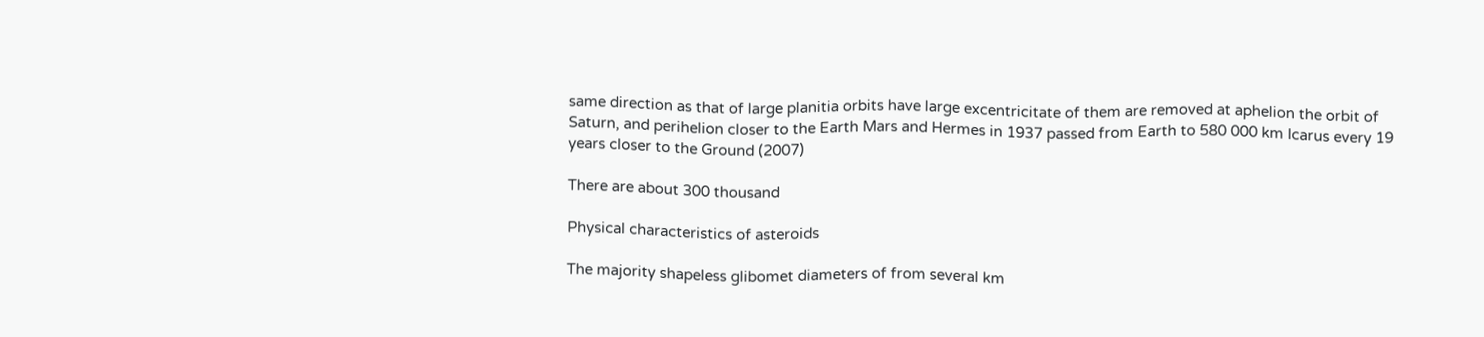same direction as that of large planitia orbits have large excentricitate of them are removed at aphelion the orbit of Saturn, and perihelion closer to the Earth Mars and Hermes in 1937 passed from Earth to 580 000 km Icarus every 19 years closer to the Ground (2007)

There are about 300 thousand

Physical characteristics of asteroids

The majority shapeless glibomet diameters of from several km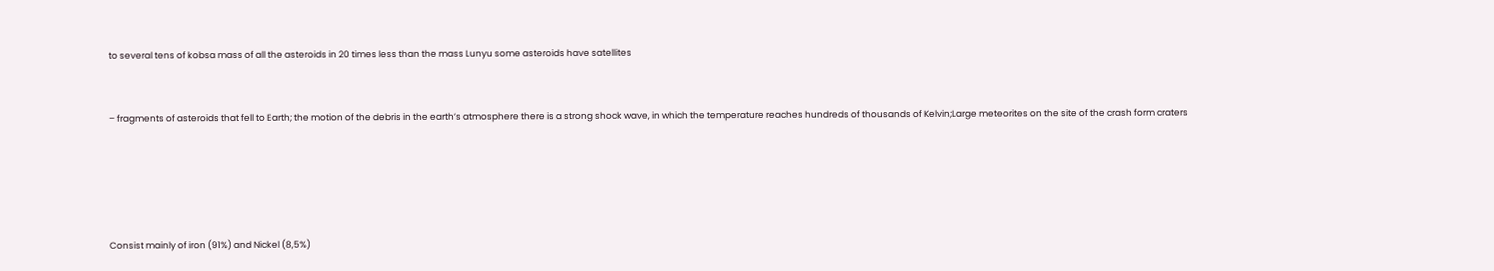to several tens of kobsa mass of all the asteroids in 20 times less than the mass Lunyu some asteroids have satellites


– fragments of asteroids that fell to Earth; the motion of the debris in the earth’s atmosphere there is a strong shock wave, in which the temperature reaches hundreds of thousands of Kelvin;Large meteorites on the site of the crash form craters





Consist mainly of iron (91%) and Nickel (8,5%)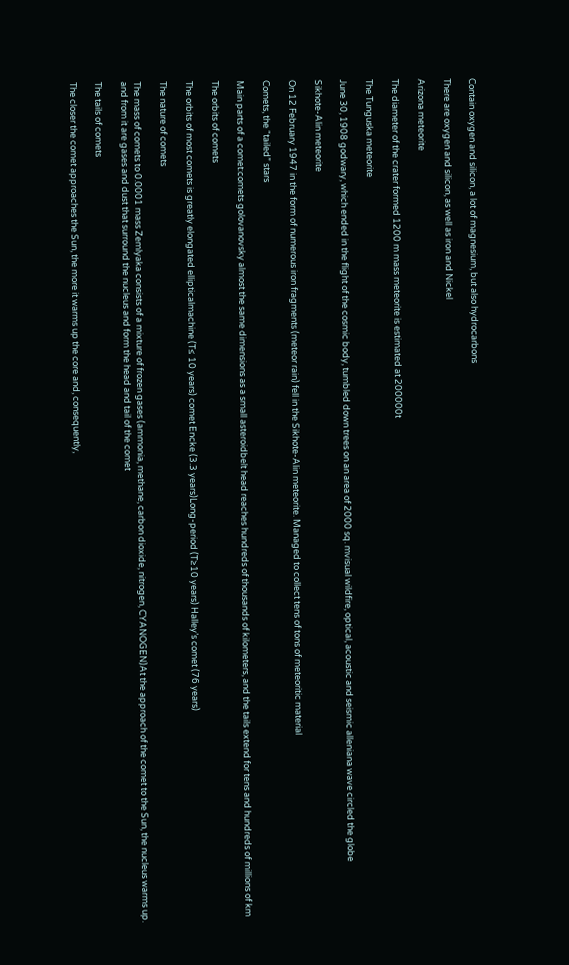Contain oxygen and silicon, a lot of magnesium, but also hydrocarbons

There are oxygen and silicon, as well as iron and Nickel

Arizona meteorite

The diameter of the crater formed 1200 m mass meteorite is estimated at 200000t

The Tunguska meteorite

June 30, 1908 godwary, which ended in the flight of the cosmic body, tumbled down trees on an area of 2000 sq. mvisual wildfire, optical, acoustic and seismic alleniana wave circled the globe

Sikhote-Alin meteorite

On 12 February 1947 in the form of numerous iron fragments (meteor rain) fell in the Sikhote-Alin meteorite. Managed to collect tens of tons of meteoritic material

Comets, the “tailed” stars

Main parts of a comet:comets golovanovsky almost the same dimensions as a small asteroidbelt head reaches hundreds of thousands of kilometers, and the tails extend for tens and hundreds of millions of km

The orbits of comets

The orbits of most comets is greatly elongated ellipticalmachine (T≤ 10 years) comet Encke (3.3 years)Long-period (T≥10 years) Halley’s comet (76 years)

The nature of comets

The mass of comets to 0.0001 mass Zemlyaka consists of a mixture of frozen gases (ammonia, methane, carbon dioxide, nitrogen, CYANOGEN)At the approach of the comet to the Sun, the nucleus warms up. and from it are gases and dust that surround the nucleus and form the head and tail of the comet

The tails of comets

The closer the comet approaches the Sun, the more it warms up the core and, consequently,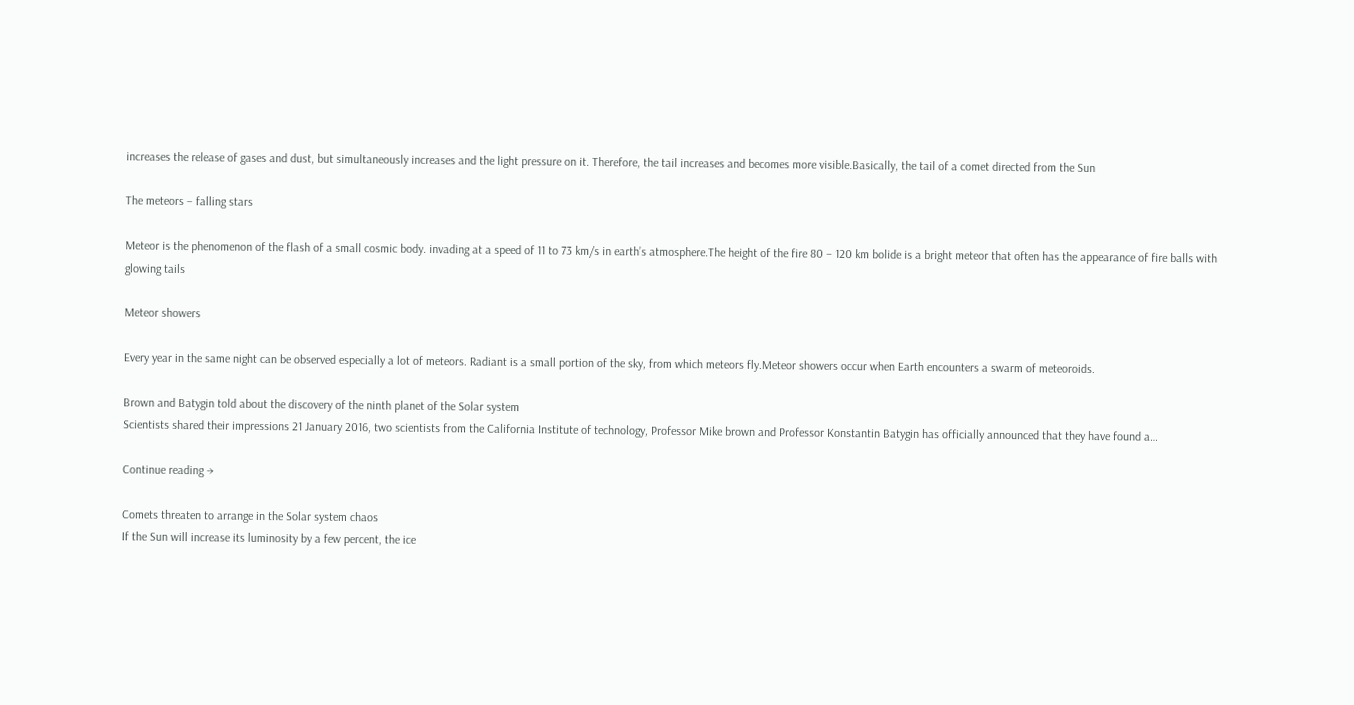increases the release of gases and dust, but simultaneously increases and the light pressure on it. Therefore, the tail increases and becomes more visible.Basically, the tail of a comet directed from the Sun

The meteors – falling stars

Meteor is the phenomenon of the flash of a small cosmic body. invading at a speed of 11 to 73 km/s in earth’s atmosphere.The height of the fire 80 – 120 km bolide is a bright meteor that often has the appearance of fire balls with glowing tails

Meteor showers

Every year in the same night can be observed especially a lot of meteors. Radiant is a small portion of the sky, from which meteors fly.Meteor showers occur when Earth encounters a swarm of meteoroids.

Brown and Batygin told about the discovery of the ninth planet of the Solar system
Scientists shared their impressions 21 January 2016, two scientists from the California Institute of technology, Professor Mike brown and Professor Konstantin Batygin has officially announced that they have found a…

Continue reading →

Comets threaten to arrange in the Solar system chaos
If the Sun will increase its luminosity by a few percent, the ice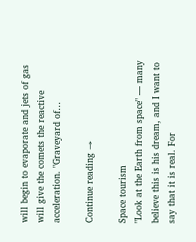will begin to evaporate and jets of gas will give the comets the reactive acceleration. "Graveyard of…

Continue reading →

Space tourism
"Look at the Earth from space" — many believe this is his dream, and I want to say that it is real. For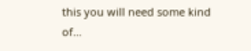this you will need some kind of…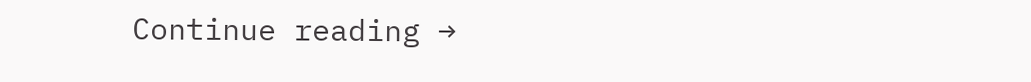Continue reading →